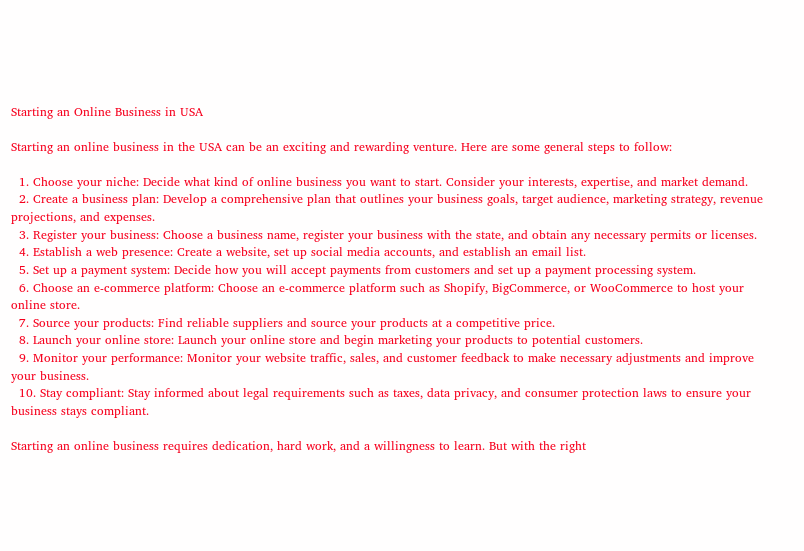Starting an Online Business in USA

Starting an online business in the USA can be an exciting and rewarding venture. Here are some general steps to follow:

  1. Choose your niche: Decide what kind of online business you want to start. Consider your interests, expertise, and market demand.
  2. Create a business plan: Develop a comprehensive plan that outlines your business goals, target audience, marketing strategy, revenue projections, and expenses.
  3. Register your business: Choose a business name, register your business with the state, and obtain any necessary permits or licenses.
  4. Establish a web presence: Create a website, set up social media accounts, and establish an email list.
  5. Set up a payment system: Decide how you will accept payments from customers and set up a payment processing system.
  6. Choose an e-commerce platform: Choose an e-commerce platform such as Shopify, BigCommerce, or WooCommerce to host your online store.
  7. Source your products: Find reliable suppliers and source your products at a competitive price.
  8. Launch your online store: Launch your online store and begin marketing your products to potential customers.
  9. Monitor your performance: Monitor your website traffic, sales, and customer feedback to make necessary adjustments and improve your business.
  10. Stay compliant: Stay informed about legal requirements such as taxes, data privacy, and consumer protection laws to ensure your business stays compliant.

Starting an online business requires dedication, hard work, and a willingness to learn. But with the right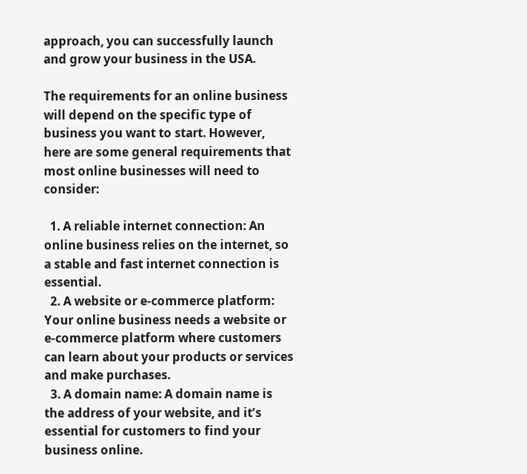approach, you can successfully launch and grow your business in the USA.

The requirements for an online business will depend on the specific type of business you want to start. However, here are some general requirements that most online businesses will need to consider:

  1. A reliable internet connection: An online business relies on the internet, so a stable and fast internet connection is essential.
  2. A website or e-commerce platform: Your online business needs a website or e-commerce platform where customers can learn about your products or services and make purchases.
  3. A domain name: A domain name is the address of your website, and it’s essential for customers to find your business online.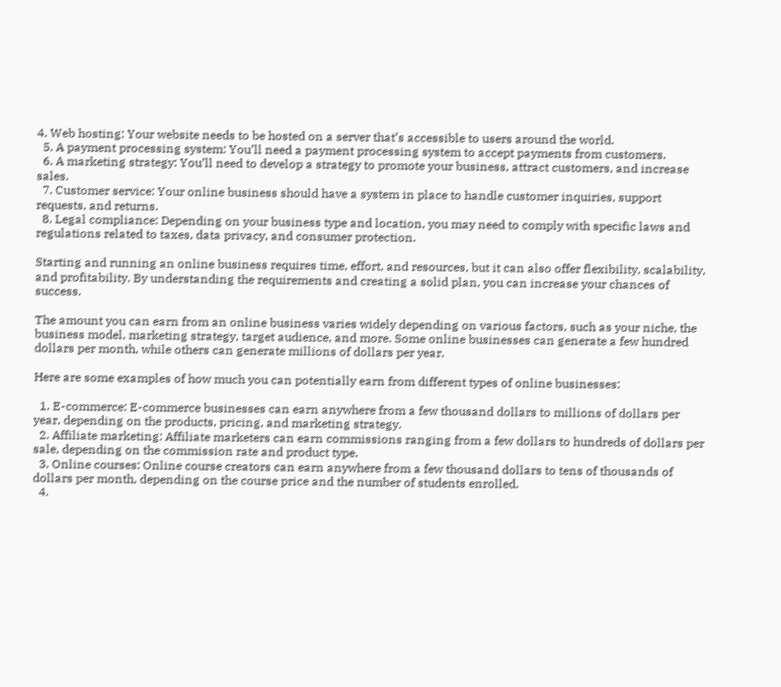4. Web hosting: Your website needs to be hosted on a server that’s accessible to users around the world.
  5. A payment processing system: You’ll need a payment processing system to accept payments from customers.
  6. A marketing strategy: You’ll need to develop a strategy to promote your business, attract customers, and increase sales.
  7. Customer service: Your online business should have a system in place to handle customer inquiries, support requests, and returns.
  8. Legal compliance: Depending on your business type and location, you may need to comply with specific laws and regulations related to taxes, data privacy, and consumer protection.

Starting and running an online business requires time, effort, and resources, but it can also offer flexibility, scalability, and profitability. By understanding the requirements and creating a solid plan, you can increase your chances of success.

The amount you can earn from an online business varies widely depending on various factors, such as your niche, the business model, marketing strategy, target audience, and more. Some online businesses can generate a few hundred dollars per month, while others can generate millions of dollars per year.

Here are some examples of how much you can potentially earn from different types of online businesses:

  1. E-commerce: E-commerce businesses can earn anywhere from a few thousand dollars to millions of dollars per year, depending on the products, pricing, and marketing strategy.
  2. Affiliate marketing: Affiliate marketers can earn commissions ranging from a few dollars to hundreds of dollars per sale, depending on the commission rate and product type.
  3. Online courses: Online course creators can earn anywhere from a few thousand dollars to tens of thousands of dollars per month, depending on the course price and the number of students enrolled.
  4.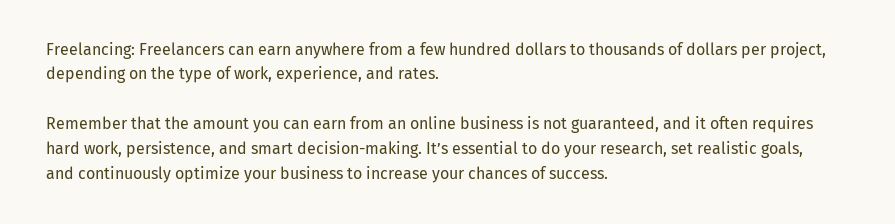Freelancing: Freelancers can earn anywhere from a few hundred dollars to thousands of dollars per project, depending on the type of work, experience, and rates.

Remember that the amount you can earn from an online business is not guaranteed, and it often requires hard work, persistence, and smart decision-making. It’s essential to do your research, set realistic goals, and continuously optimize your business to increase your chances of success.